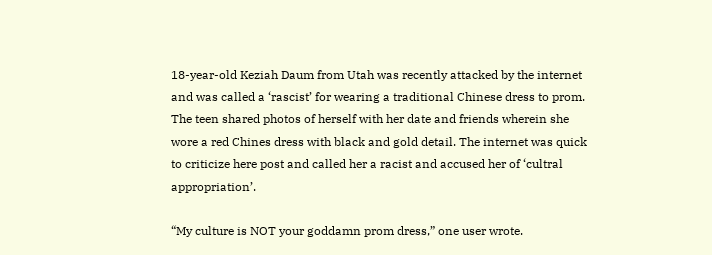18-year-old Keziah Daum from Utah was recently attacked by the internet and was called a ‘rascist’ for wearing a traditional Chinese dress to prom. The teen shared photos of herself with her date and friends wherein she wore a red Chines dress with black and gold detail. The internet was quick to criticize here post and called her a racist and accused her of ‘cultral appropriation’.

“My culture is NOT your goddamn prom dress,” one user wrote.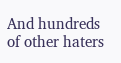And hundreds of other haters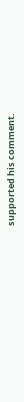supported his comment.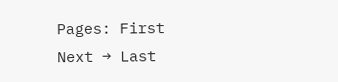Pages: First Next → Last